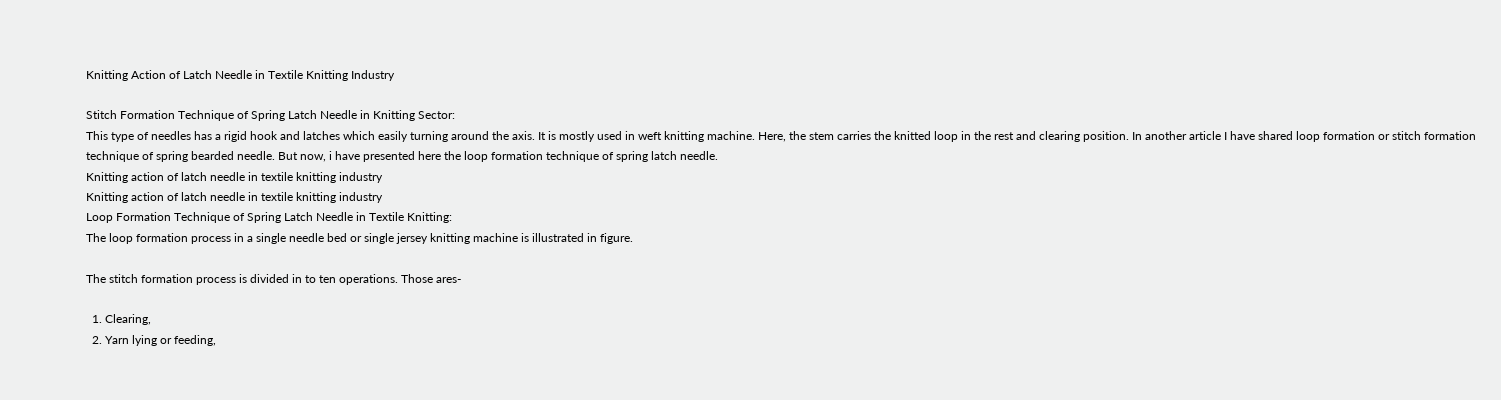Knitting Action of Latch Needle in Textile Knitting Industry

Stitch Formation Technique of Spring Latch Needle in Knitting Sector:
This type of needles has a rigid hook and latches which easily turning around the axis. It is mostly used in weft knitting machine. Here, the stem carries the knitted loop in the rest and clearing position. In another article I have shared loop formation or stitch formation technique of spring bearded needle. But now, i have presented here the loop formation technique of spring latch needle.
Knitting action of latch needle in textile knitting industry
Knitting action of latch needle in textile knitting industry
Loop Formation Technique of Spring Latch Needle in Textile Knitting:
The loop formation process in a single needle bed or single jersey knitting machine is illustrated in figure.

The stitch formation process is divided in to ten operations. Those ares-

  1. Clearing,
  2. Yarn lying or feeding,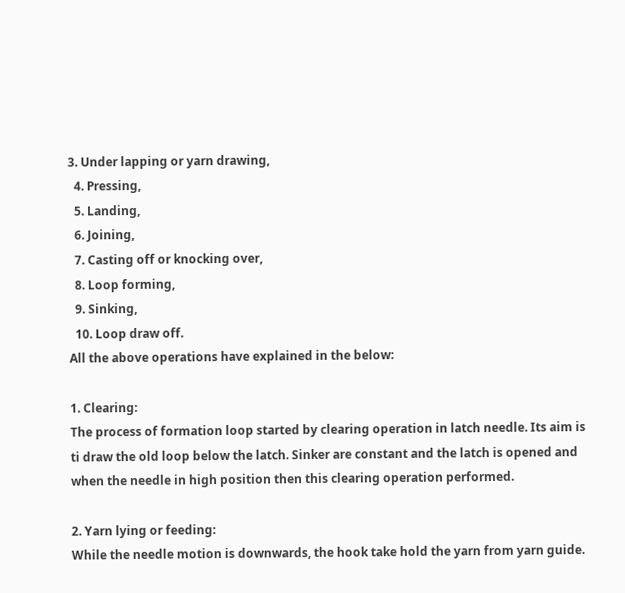3. Under lapping or yarn drawing,
  4. Pressing,
  5. Landing,
  6. Joining,
  7. Casting off or knocking over,
  8. Loop forming,
  9. Sinking,
  10. Loop draw off.
All the above operations have explained in the below:

1. Clearing:
The process of formation loop started by clearing operation in latch needle. Its aim is ti draw the old loop below the latch. Sinker are constant and the latch is opened and when the needle in high position then this clearing operation performed.

2. Yarn lying or feeding:
While the needle motion is downwards, the hook take hold the yarn from yarn guide.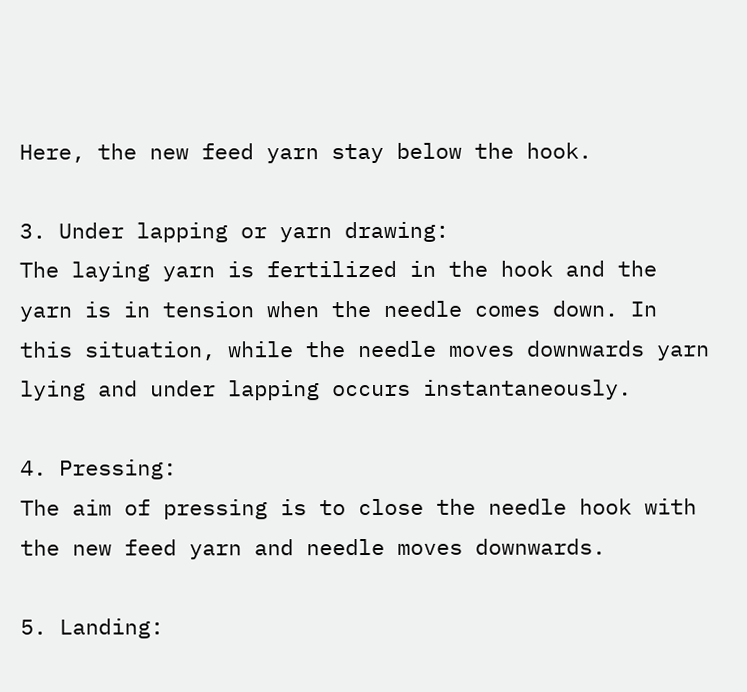Here, the new feed yarn stay below the hook.

3. Under lapping or yarn drawing:
The laying yarn is fertilized in the hook and the yarn is in tension when the needle comes down. In this situation, while the needle moves downwards yarn lying and under lapping occurs instantaneously.

4. Pressing:
The aim of pressing is to close the needle hook with the new feed yarn and needle moves downwards.

5. Landing: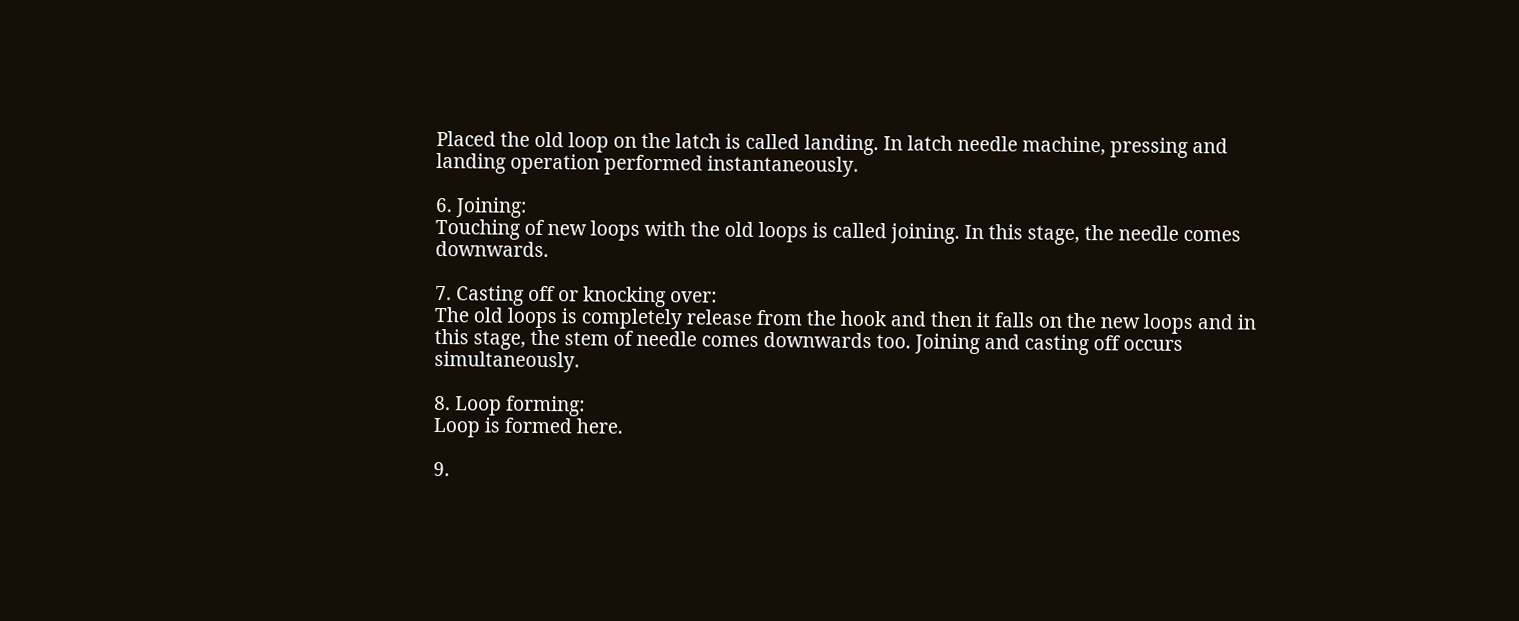Placed the old loop on the latch is called landing. In latch needle machine, pressing and landing operation performed instantaneously.

6. Joining:
Touching of new loops with the old loops is called joining. In this stage, the needle comes downwards.

7. Casting off or knocking over:
The old loops is completely release from the hook and then it falls on the new loops and in this stage, the stem of needle comes downwards too. Joining and casting off occurs simultaneously.

8. Loop forming:
Loop is formed here.

9.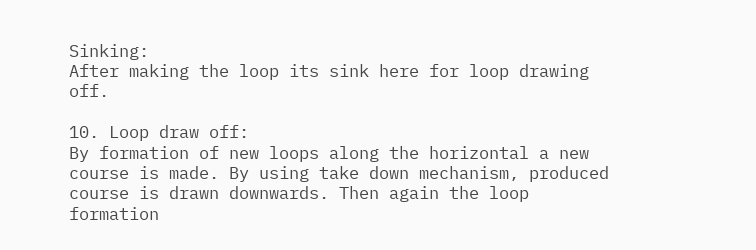Sinking:
After making the loop its sink here for loop drawing off.

10. Loop draw off:
By formation of new loops along the horizontal a new course is made. By using take down mechanism, produced course is drawn downwards. Then again the loop formation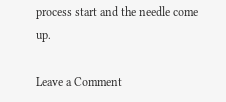process start and the needle come up.

Leave a Comment